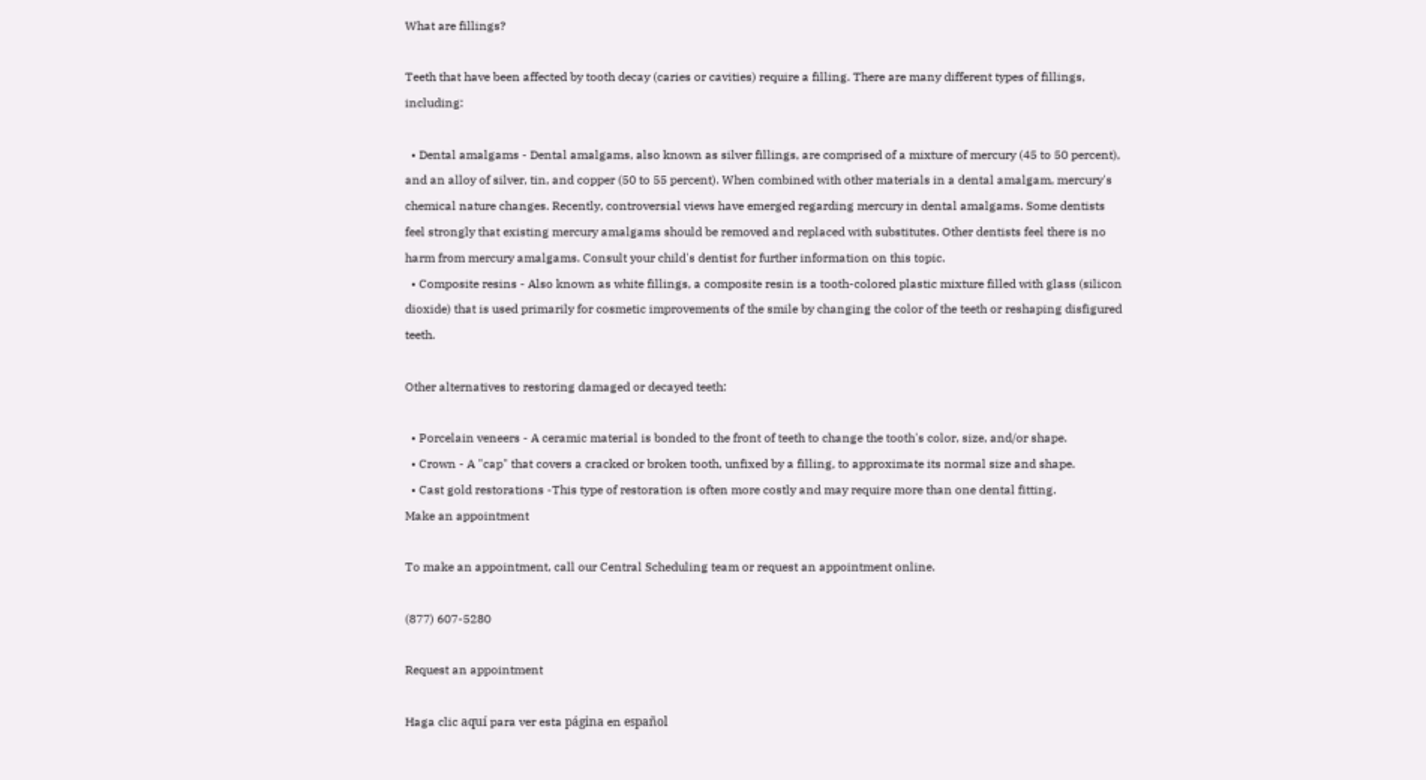What are fillings?

Teeth that have been affected by tooth decay (caries or cavities) require a filling. There are many different types of fillings, including:

  • Dental amalgams - Dental amalgams, also known as silver fillings, are comprised of a mixture of mercury (45 to 50 percent), and an alloy of silver, tin, and copper (50 to 55 percent). When combined with other materials in a dental amalgam, mercury's chemical nature changes. Recently, controversial views have emerged regarding mercury in dental amalgams. Some dentists feel strongly that existing mercury amalgams should be removed and replaced with substitutes. Other dentists feel there is no harm from mercury amalgams. Consult your child's dentist for further information on this topic.
  • Composite resins - Also known as white fillings, a composite resin is a tooth-colored plastic mixture filled with glass (silicon dioxide) that is used primarily for cosmetic improvements of the smile by changing the color of the teeth or reshaping disfigured teeth.

Other alternatives to restoring damaged or decayed teeth:

  • Porcelain veneers - A ceramic material is bonded to the front of teeth to change the tooth's color, size, and/or shape.
  • Crown - A "cap" that covers a cracked or broken tooth, unfixed by a filling, to approximate its normal size and shape.
  • Cast gold restorations -This type of restoration is often more costly and may require more than one dental fitting.
Make an appointment

To make an appointment, call our Central Scheduling team or request an appointment online.

(877) 607-5280

Request an appointment

Haga clic aquí para ver esta página en español